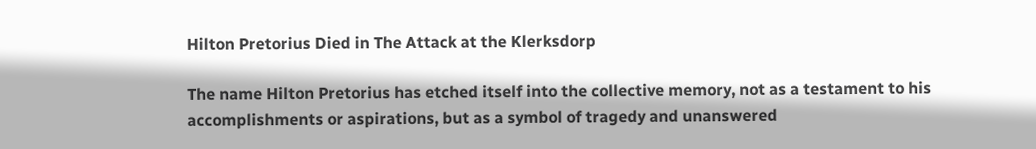Hilton Pretorius Died in The Attack at the Klerksdorp

The name Hilton Pretorius has etched itself into the collective memory, not as a testament to his accomplishments or aspirations, but as a symbol of tragedy and unanswered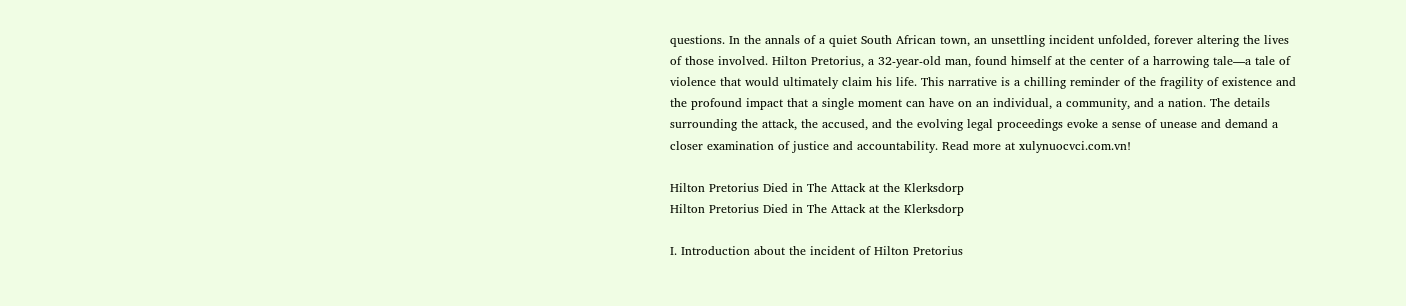questions. In the annals of a quiet South African town, an unsettling incident unfolded, forever altering the lives of those involved. Hilton Pretorius, a 32-year-old man, found himself at the center of a harrowing tale—a tale of violence that would ultimately claim his life. This narrative is a chilling reminder of the fragility of existence and the profound impact that a single moment can have on an individual, a community, and a nation. The details surrounding the attack, the accused, and the evolving legal proceedings evoke a sense of unease and demand a closer examination of justice and accountability. Read more at xulynuocvci.com.vn!

Hilton Pretorius Died in The Attack at the Klerksdorp
Hilton Pretorius Died in The Attack at the Klerksdorp

I. Introduction about the incident of Hilton Pretorius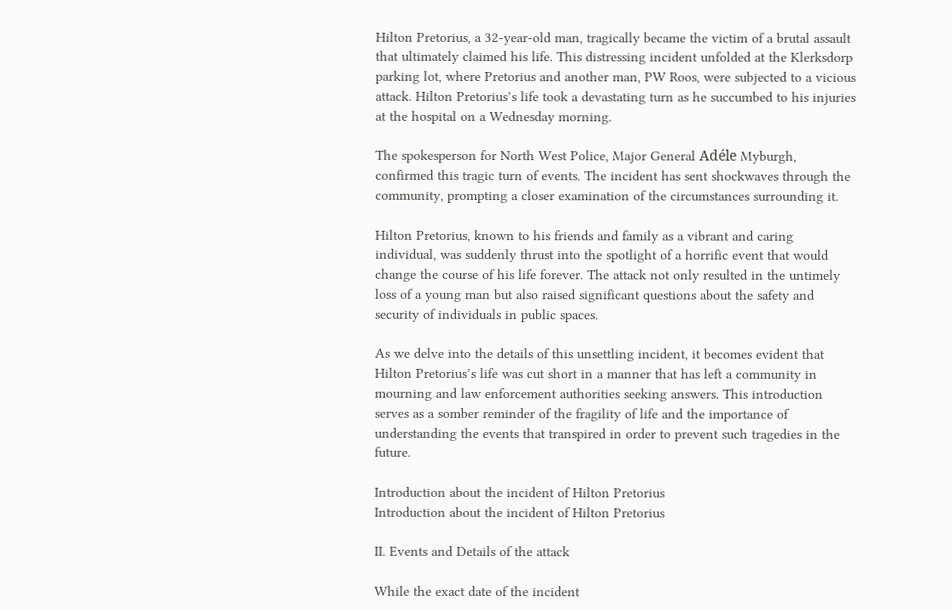Hilton Pretorius, a 32-year-old man, tragically became the victim of a brutal assault that ultimately claimed his life. This distressing incident unfolded at the Klerksdorp parking lot, where Pretorius and another man, PW Roos, were subjected to a vicious attack. Hilton Pretorius’s life took a devastating turn as he succumbed to his injuries at the hospital on a Wednesday morning.

The spokesperson for North West Police, Major General Adéle Myburgh, confirmed this tragic turn of events. The incident has sent shockwaves through the community, prompting a closer examination of the circumstances surrounding it.

Hilton Pretorius, known to his friends and family as a vibrant and caring individual, was suddenly thrust into the spotlight of a horrific event that would change the course of his life forever. The attack not only resulted in the untimely loss of a young man but also raised significant questions about the safety and security of individuals in public spaces.

As we delve into the details of this unsettling incident, it becomes evident that Hilton Pretorius’s life was cut short in a manner that has left a community in mourning and law enforcement authorities seeking answers. This introduction serves as a somber reminder of the fragility of life and the importance of understanding the events that transpired in order to prevent such tragedies in the future.

Introduction about the incident of Hilton Pretorius
Introduction about the incident of Hilton Pretorius

II. Events and Details of the attack

While the exact date of the incident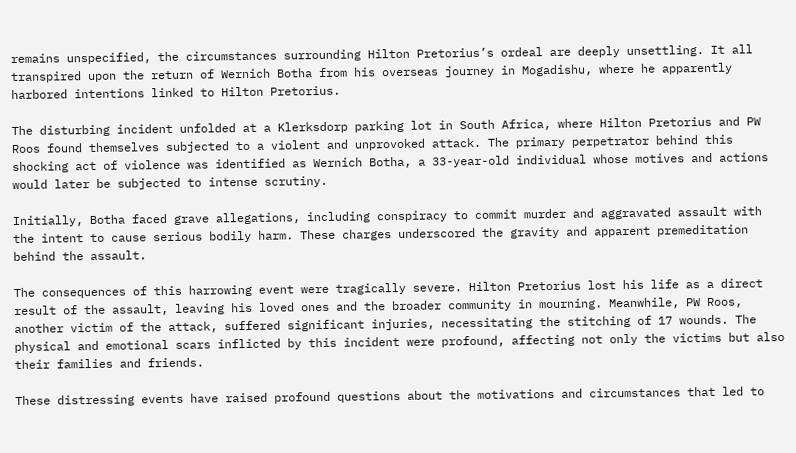remains unspecified, the circumstances surrounding Hilton Pretorius’s ordeal are deeply unsettling. It all transpired upon the return of Wernich Botha from his overseas journey in Mogadishu, where he apparently harbored intentions linked to Hilton Pretorius.

The disturbing incident unfolded at a Klerksdorp parking lot in South Africa, where Hilton Pretorius and PW Roos found themselves subjected to a violent and unprovoked attack. The primary perpetrator behind this shocking act of violence was identified as Wernich Botha, a 33-year-old individual whose motives and actions would later be subjected to intense scrutiny.

Initially, Botha faced grave allegations, including conspiracy to commit murder and aggravated assault with the intent to cause serious bodily harm. These charges underscored the gravity and apparent premeditation behind the assault.

The consequences of this harrowing event were tragically severe. Hilton Pretorius lost his life as a direct result of the assault, leaving his loved ones and the broader community in mourning. Meanwhile, PW Roos, another victim of the attack, suffered significant injuries, necessitating the stitching of 17 wounds. The physical and emotional scars inflicted by this incident were profound, affecting not only the victims but also their families and friends.

These distressing events have raised profound questions about the motivations and circumstances that led to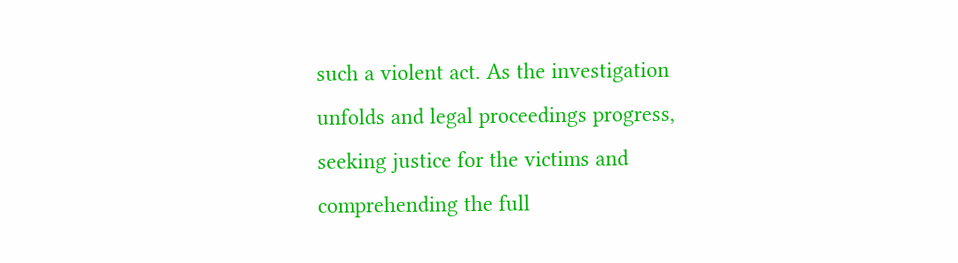such a violent act. As the investigation unfolds and legal proceedings progress, seeking justice for the victims and comprehending the full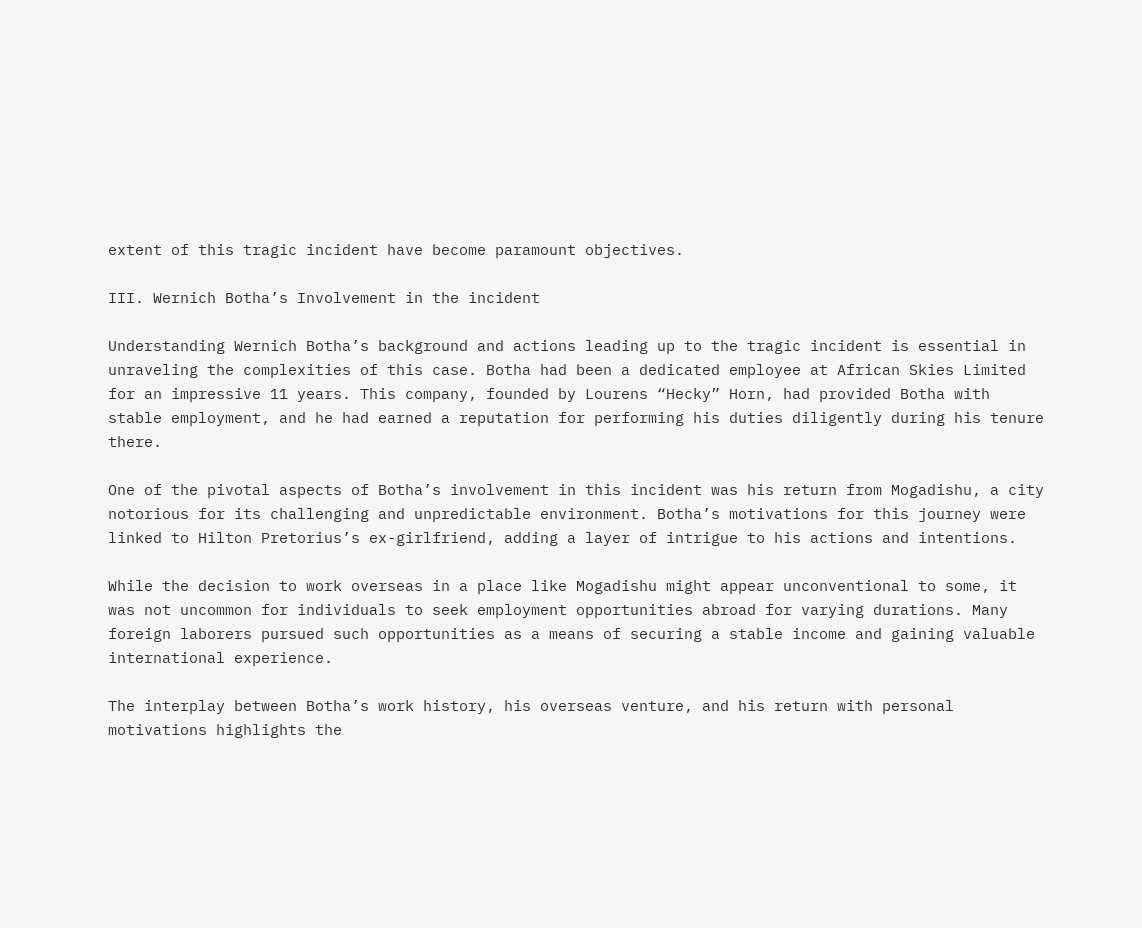extent of this tragic incident have become paramount objectives.

III. Wernich Botha’s Involvement in the incident

Understanding Wernich Botha’s background and actions leading up to the tragic incident is essential in unraveling the complexities of this case. Botha had been a dedicated employee at African Skies Limited for an impressive 11 years. This company, founded by Lourens “Hecky” Horn, had provided Botha with stable employment, and he had earned a reputation for performing his duties diligently during his tenure there.

One of the pivotal aspects of Botha’s involvement in this incident was his return from Mogadishu, a city notorious for its challenging and unpredictable environment. Botha’s motivations for this journey were linked to Hilton Pretorius’s ex-girlfriend, adding a layer of intrigue to his actions and intentions.

While the decision to work overseas in a place like Mogadishu might appear unconventional to some, it was not uncommon for individuals to seek employment opportunities abroad for varying durations. Many foreign laborers pursued such opportunities as a means of securing a stable income and gaining valuable international experience.

The interplay between Botha’s work history, his overseas venture, and his return with personal motivations highlights the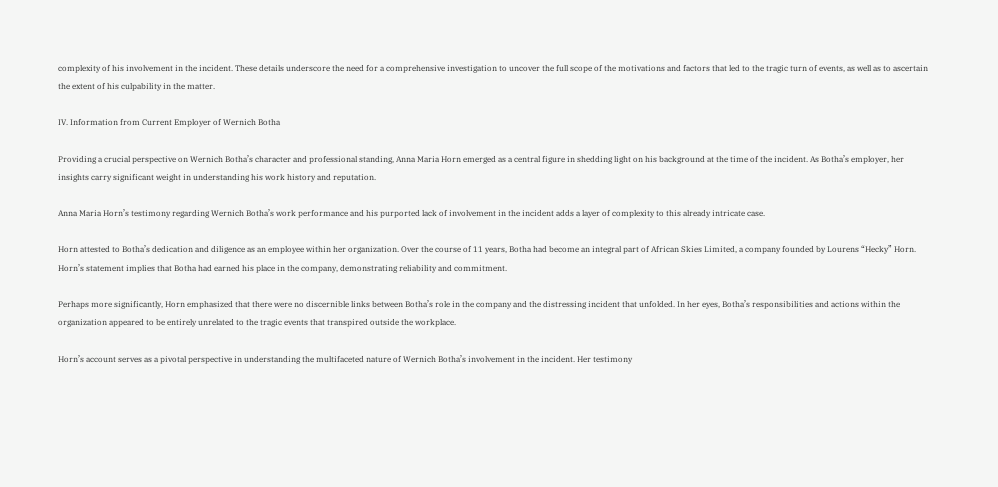complexity of his involvement in the incident. These details underscore the need for a comprehensive investigation to uncover the full scope of the motivations and factors that led to the tragic turn of events, as well as to ascertain the extent of his culpability in the matter.

IV. Information from Current Employer of Wernich Botha

Providing a crucial perspective on Wernich Botha’s character and professional standing, Anna Maria Horn emerged as a central figure in shedding light on his background at the time of the incident. As Botha’s employer, her insights carry significant weight in understanding his work history and reputation.

Anna Maria Horn’s testimony regarding Wernich Botha’s work performance and his purported lack of involvement in the incident adds a layer of complexity to this already intricate case.

Horn attested to Botha’s dedication and diligence as an employee within her organization. Over the course of 11 years, Botha had become an integral part of African Skies Limited, a company founded by Lourens “Hecky” Horn. Horn’s statement implies that Botha had earned his place in the company, demonstrating reliability and commitment.

Perhaps more significantly, Horn emphasized that there were no discernible links between Botha’s role in the company and the distressing incident that unfolded. In her eyes, Botha’s responsibilities and actions within the organization appeared to be entirely unrelated to the tragic events that transpired outside the workplace.

Horn’s account serves as a pivotal perspective in understanding the multifaceted nature of Wernich Botha’s involvement in the incident. Her testimony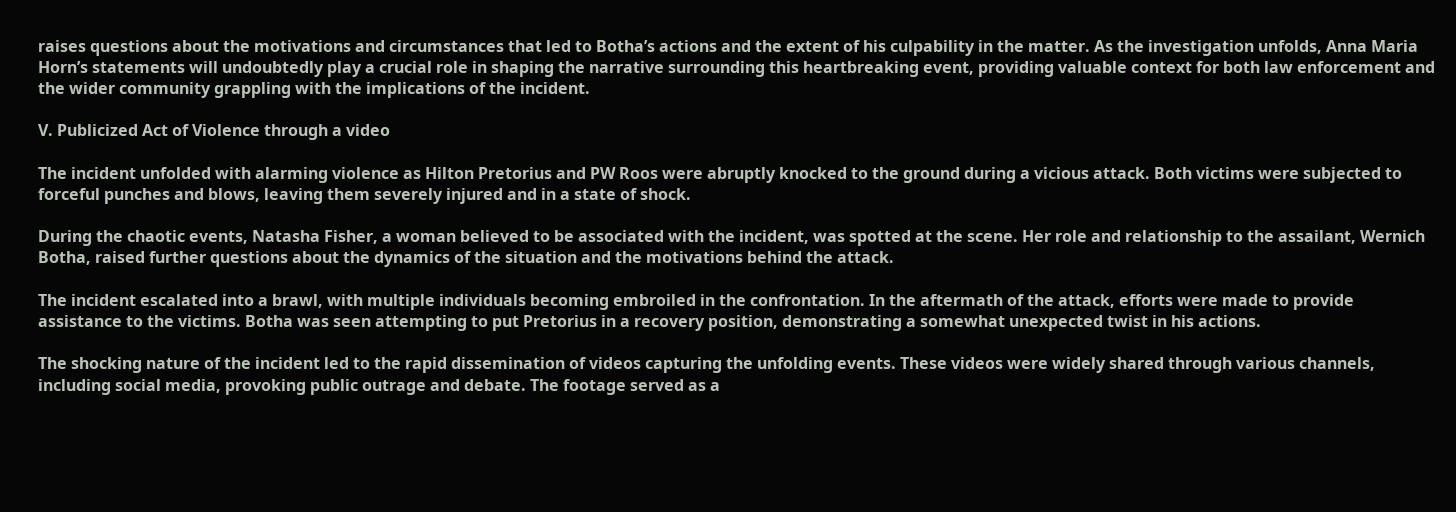raises questions about the motivations and circumstances that led to Botha’s actions and the extent of his culpability in the matter. As the investigation unfolds, Anna Maria Horn’s statements will undoubtedly play a crucial role in shaping the narrative surrounding this heartbreaking event, providing valuable context for both law enforcement and the wider community grappling with the implications of the incident.

V. Publicized Act of Violence through a video

The incident unfolded with alarming violence as Hilton Pretorius and PW Roos were abruptly knocked to the ground during a vicious attack. Both victims were subjected to forceful punches and blows, leaving them severely injured and in a state of shock.

During the chaotic events, Natasha Fisher, a woman believed to be associated with the incident, was spotted at the scene. Her role and relationship to the assailant, Wernich Botha, raised further questions about the dynamics of the situation and the motivations behind the attack.

The incident escalated into a brawl, with multiple individuals becoming embroiled in the confrontation. In the aftermath of the attack, efforts were made to provide assistance to the victims. Botha was seen attempting to put Pretorius in a recovery position, demonstrating a somewhat unexpected twist in his actions.

The shocking nature of the incident led to the rapid dissemination of videos capturing the unfolding events. These videos were widely shared through various channels, including social media, provoking public outrage and debate. The footage served as a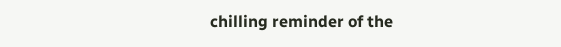chilling reminder of the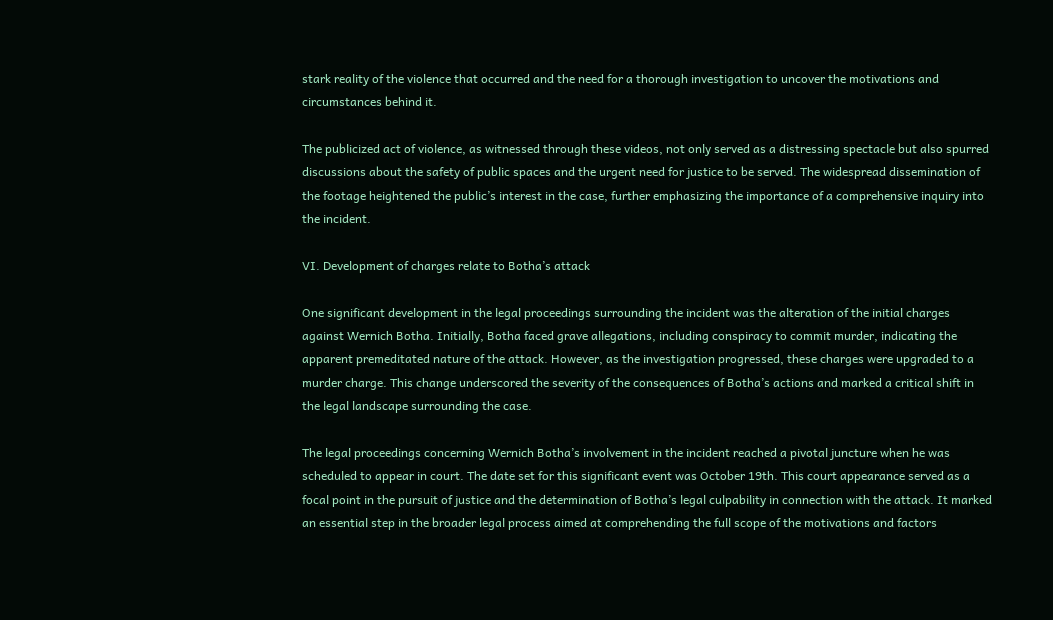stark reality of the violence that occurred and the need for a thorough investigation to uncover the motivations and circumstances behind it.

The publicized act of violence, as witnessed through these videos, not only served as a distressing spectacle but also spurred discussions about the safety of public spaces and the urgent need for justice to be served. The widespread dissemination of the footage heightened the public’s interest in the case, further emphasizing the importance of a comprehensive inquiry into the incident.

VI. Development of charges relate to Botha’s attack

One significant development in the legal proceedings surrounding the incident was the alteration of the initial charges against Wernich Botha. Initially, Botha faced grave allegations, including conspiracy to commit murder, indicating the apparent premeditated nature of the attack. However, as the investigation progressed, these charges were upgraded to a murder charge. This change underscored the severity of the consequences of Botha’s actions and marked a critical shift in the legal landscape surrounding the case.

The legal proceedings concerning Wernich Botha’s involvement in the incident reached a pivotal juncture when he was scheduled to appear in court. The date set for this significant event was October 19th. This court appearance served as a focal point in the pursuit of justice and the determination of Botha’s legal culpability in connection with the attack. It marked an essential step in the broader legal process aimed at comprehending the full scope of the motivations and factors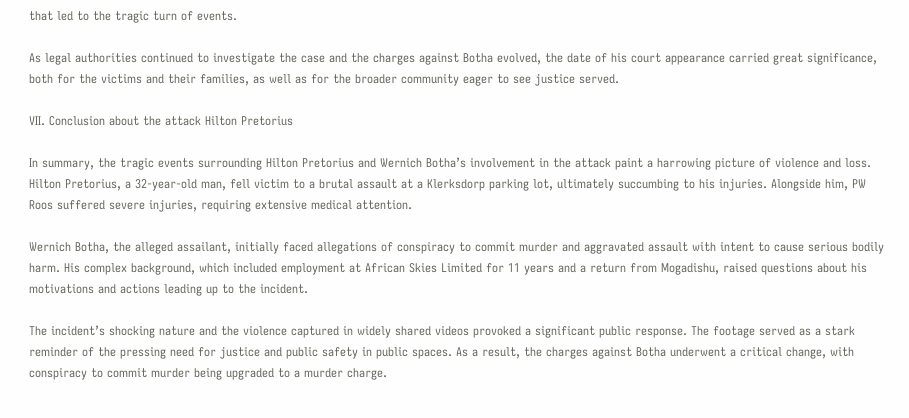that led to the tragic turn of events.

As legal authorities continued to investigate the case and the charges against Botha evolved, the date of his court appearance carried great significance, both for the victims and their families, as well as for the broader community eager to see justice served.

VII. Conclusion about the attack Hilton Pretorius

In summary, the tragic events surrounding Hilton Pretorius and Wernich Botha’s involvement in the attack paint a harrowing picture of violence and loss. Hilton Pretorius, a 32-year-old man, fell victim to a brutal assault at a Klerksdorp parking lot, ultimately succumbing to his injuries. Alongside him, PW Roos suffered severe injuries, requiring extensive medical attention.

Wernich Botha, the alleged assailant, initially faced allegations of conspiracy to commit murder and aggravated assault with intent to cause serious bodily harm. His complex background, which included employment at African Skies Limited for 11 years and a return from Mogadishu, raised questions about his motivations and actions leading up to the incident.

The incident’s shocking nature and the violence captured in widely shared videos provoked a significant public response. The footage served as a stark reminder of the pressing need for justice and public safety in public spaces. As a result, the charges against Botha underwent a critical change, with conspiracy to commit murder being upgraded to a murder charge.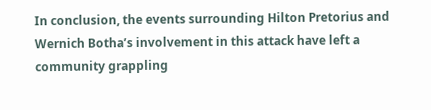In conclusion, the events surrounding Hilton Pretorius and Wernich Botha’s involvement in this attack have left a community grappling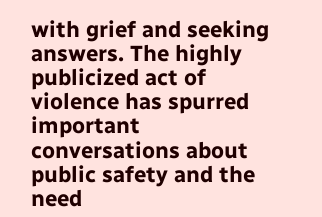with grief and seeking answers. The highly publicized act of violence has spurred important conversations about public safety and the need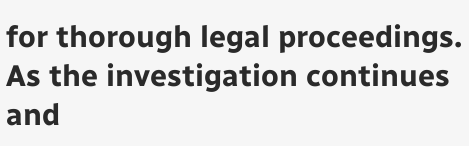for thorough legal proceedings. As the investigation continues and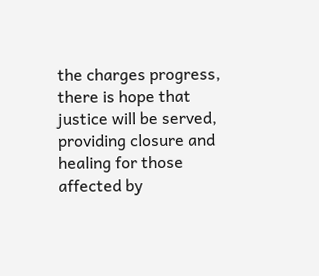the charges progress, there is hope that justice will be served, providing closure and healing for those affected by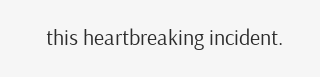this heartbreaking incident.